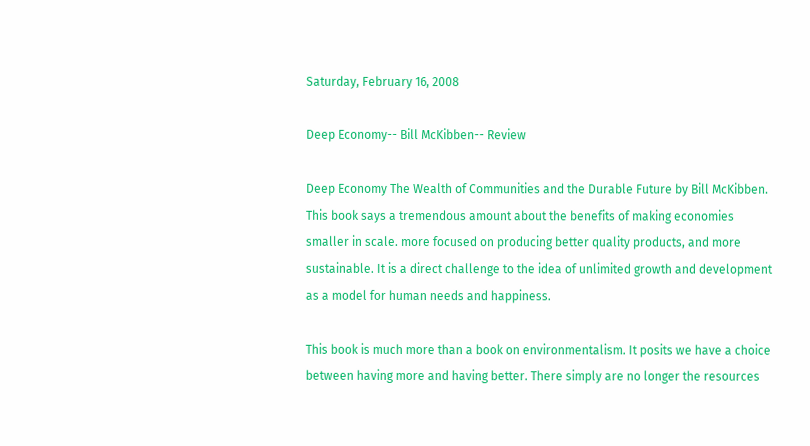Saturday, February 16, 2008

Deep Economy-- Bill McKibben-- Review

Deep Economy The Wealth of Communities and the Durable Future by Bill McKibben. This book says a tremendous amount about the benefits of making economies smaller in scale. more focused on producing better quality products, and more sustainable. It is a direct challenge to the idea of unlimited growth and development as a model for human needs and happiness.

This book is much more than a book on environmentalism. It posits we have a choice between having more and having better. There simply are no longer the resources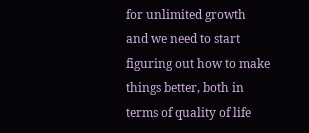for unlimited growth and we need to start figuring out how to make things better, both in terms of quality of life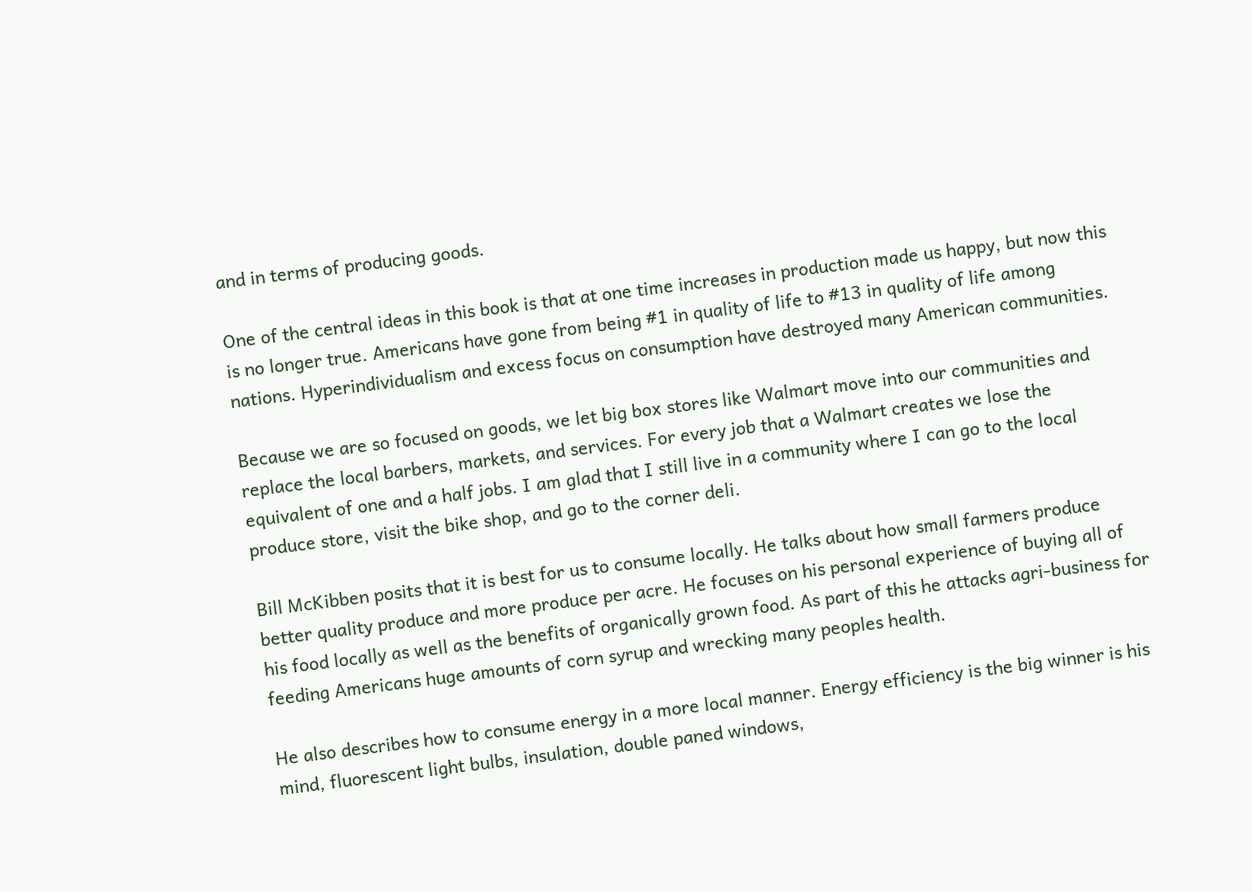and in terms of producing goods.

One of the central ideas in this book is that at one time increases in production made us happy, but now this is no longer true. Americans have gone from being #1 in quality of life to #13 in quality of life among nations. Hyperindividualism and excess focus on consumption have destroyed many American communities.

Because we are so focused on goods, we let big box stores like Walmart move into our communities and replace the local barbers, markets, and services. For every job that a Walmart creates we lose the equivalent of one and a half jobs. I am glad that I still live in a community where I can go to the local produce store, visit the bike shop, and go to the corner deli.

Bill McKibben posits that it is best for us to consume locally. He talks about how small farmers produce better quality produce and more produce per acre. He focuses on his personal experience of buying all of his food locally as well as the benefits of organically grown food. As part of this he attacks agri-business for feeding Americans huge amounts of corn syrup and wrecking many peoples health.

He also describes how to consume energy in a more local manner. Energy efficiency is the big winner is his mind, fluorescent light bulbs, insulation, double paned windows,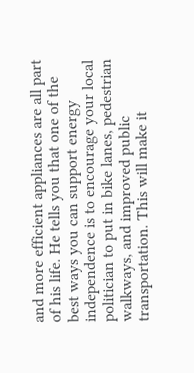and more efficient appliances are all part of his life. He tells you that one of the best ways you can support energy independence is to encourage your local politician to put in bike lanes, pedestrian walkways, and improved public transportation. This will make it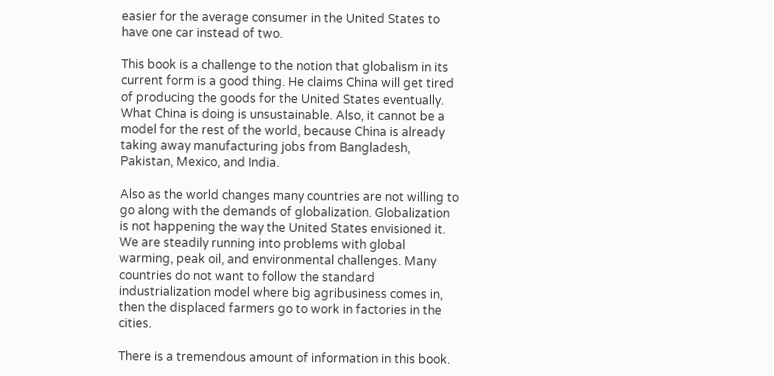easier for the average consumer in the United States to have one car instead of two.

This book is a challenge to the notion that globalism in its current form is a good thing. He claims China will get tired of producing the goods for the United States eventually. What China is doing is unsustainable. Also, it cannot be a model for the rest of the world, because China is already taking away manufacturing jobs from Bangladesh, Pakistan, Mexico, and India.

Also as the world changes many countries are not willing to go along with the demands of globalization. Globalization is not happening the way the United States envisioned it. We are steadily running into problems with global warming, peak oil, and environmental challenges. Many countries do not want to follow the standard industrialization model where big agribusiness comes in, then the displaced farmers go to work in factories in the cities.

There is a tremendous amount of information in this book.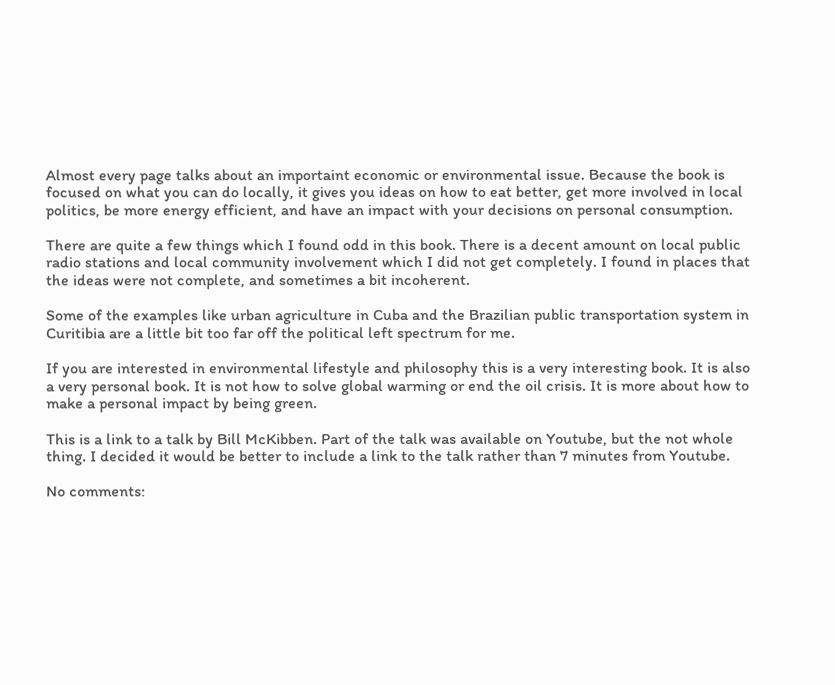Almost every page talks about an importaint economic or environmental issue. Because the book is focused on what you can do locally, it gives you ideas on how to eat better, get more involved in local politics, be more energy efficient, and have an impact with your decisions on personal consumption.

There are quite a few things which I found odd in this book. There is a decent amount on local public radio stations and local community involvement which I did not get completely. I found in places that the ideas were not complete, and sometimes a bit incoherent.

Some of the examples like urban agriculture in Cuba and the Brazilian public transportation system in Curitibia are a little bit too far off the political left spectrum for me.

If you are interested in environmental lifestyle and philosophy this is a very interesting book. It is also a very personal book. It is not how to solve global warming or end the oil crisis. It is more about how to make a personal impact by being green.

This is a link to a talk by Bill McKibben. Part of the talk was available on Youtube, but the not whole thing. I decided it would be better to include a link to the talk rather than 7 minutes from Youtube.

No comments: